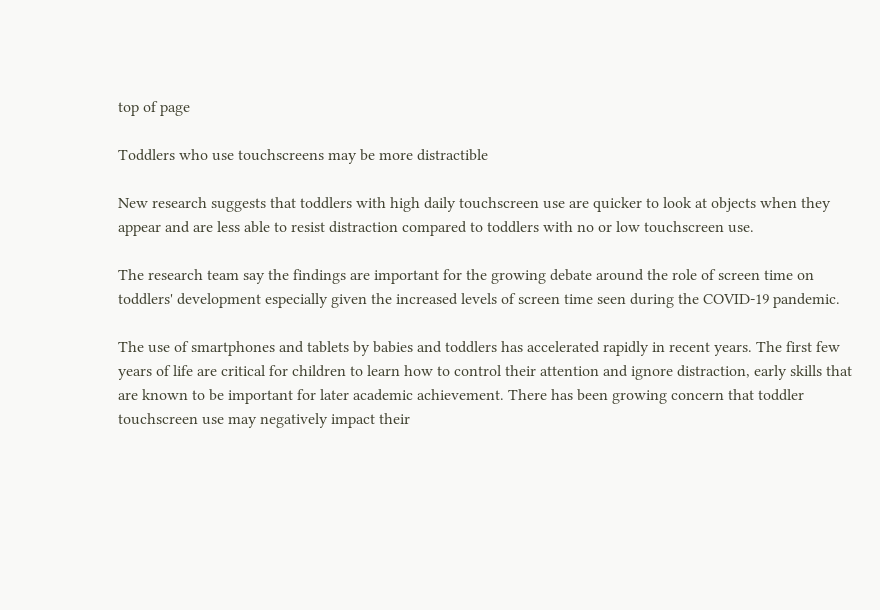top of page

Toddlers who use touchscreens may be more distractible

New research suggests that toddlers with high daily touchscreen use are quicker to look at objects when they appear and are less able to resist distraction compared to toddlers with no or low touchscreen use.

The research team say the findings are important for the growing debate around the role of screen time on toddlers' development especially given the increased levels of screen time seen during the COVID-19 pandemic.

The use of smartphones and tablets by babies and toddlers has accelerated rapidly in recent years. The first few years of life are critical for children to learn how to control their attention and ignore distraction, early skills that are known to be important for later academic achievement. There has been growing concern that toddler touchscreen use may negatively impact their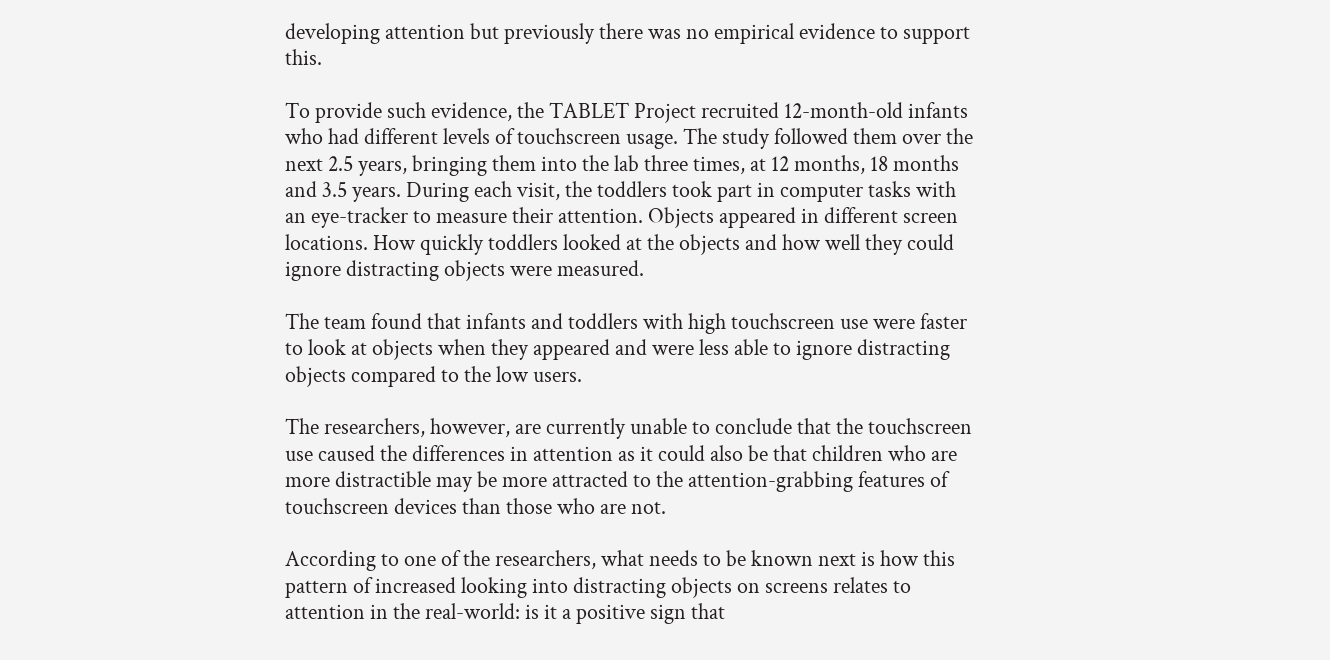developing attention but previously there was no empirical evidence to support this.

To provide such evidence, the TABLET Project recruited 12-month-old infants who had different levels of touchscreen usage. The study followed them over the next 2.5 years, bringing them into the lab three times, at 12 months, 18 months and 3.5 years. During each visit, the toddlers took part in computer tasks with an eye-tracker to measure their attention. Objects appeared in different screen locations. How quickly toddlers looked at the objects and how well they could ignore distracting objects were measured.

The team found that infants and toddlers with high touchscreen use were faster to look at objects when they appeared and were less able to ignore distracting objects compared to the low users.

The researchers, however, are currently unable to conclude that the touchscreen use caused the differences in attention as it could also be that children who are more distractible may be more attracted to the attention-grabbing features of touchscreen devices than those who are not.

According to one of the researchers, what needs to be known next is how this pattern of increased looking into distracting objects on screens relates to attention in the real-world: is it a positive sign that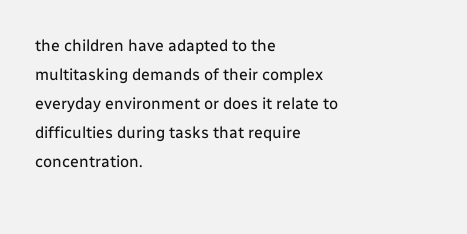the children have adapted to the multitasking demands of their complex everyday environment or does it relate to difficulties during tasks that require concentration.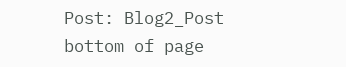Post: Blog2_Post
bottom of page